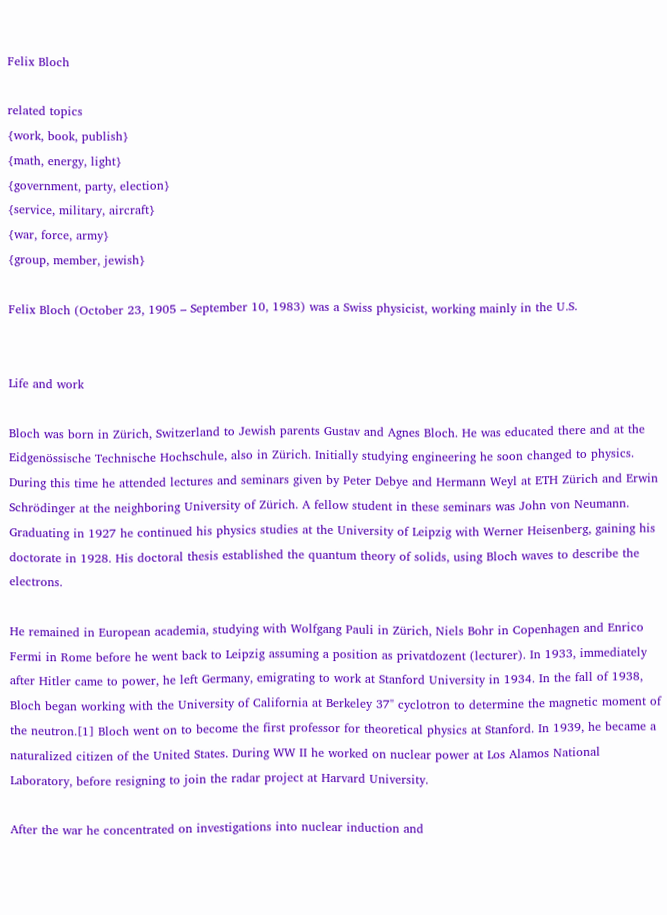Felix Bloch

related topics
{work, book, publish}
{math, energy, light}
{government, party, election}
{service, military, aircraft}
{war, force, army}
{group, member, jewish}

Felix Bloch (October 23, 1905 – September 10, 1983) was a Swiss physicist, working mainly in the U.S.


Life and work

Bloch was born in Zürich, Switzerland to Jewish parents Gustav and Agnes Bloch. He was educated there and at the Eidgenössische Technische Hochschule, also in Zürich. Initially studying engineering he soon changed to physics. During this time he attended lectures and seminars given by Peter Debye and Hermann Weyl at ETH Zürich and Erwin Schrödinger at the neighboring University of Zürich. A fellow student in these seminars was John von Neumann. Graduating in 1927 he continued his physics studies at the University of Leipzig with Werner Heisenberg, gaining his doctorate in 1928. His doctoral thesis established the quantum theory of solids, using Bloch waves to describe the electrons.

He remained in European academia, studying with Wolfgang Pauli in Zürich, Niels Bohr in Copenhagen and Enrico Fermi in Rome before he went back to Leipzig assuming a position as privatdozent (lecturer). In 1933, immediately after Hitler came to power, he left Germany, emigrating to work at Stanford University in 1934. In the fall of 1938, Bloch began working with the University of California at Berkeley 37" cyclotron to determine the magnetic moment of the neutron.[1] Bloch went on to become the first professor for theoretical physics at Stanford. In 1939, he became a naturalized citizen of the United States. During WW II he worked on nuclear power at Los Alamos National Laboratory, before resigning to join the radar project at Harvard University.

After the war he concentrated on investigations into nuclear induction and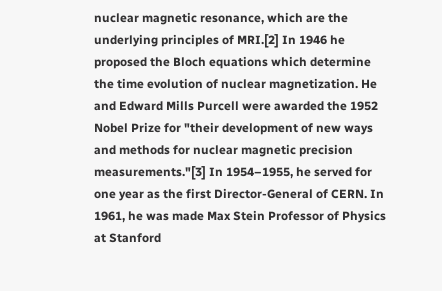nuclear magnetic resonance, which are the underlying principles of MRI.[2] In 1946 he proposed the Bloch equations which determine the time evolution of nuclear magnetization. He and Edward Mills Purcell were awarded the 1952 Nobel Prize for "their development of new ways and methods for nuclear magnetic precision measurements."[3] In 1954–1955, he served for one year as the first Director-General of CERN. In 1961, he was made Max Stein Professor of Physics at Stanford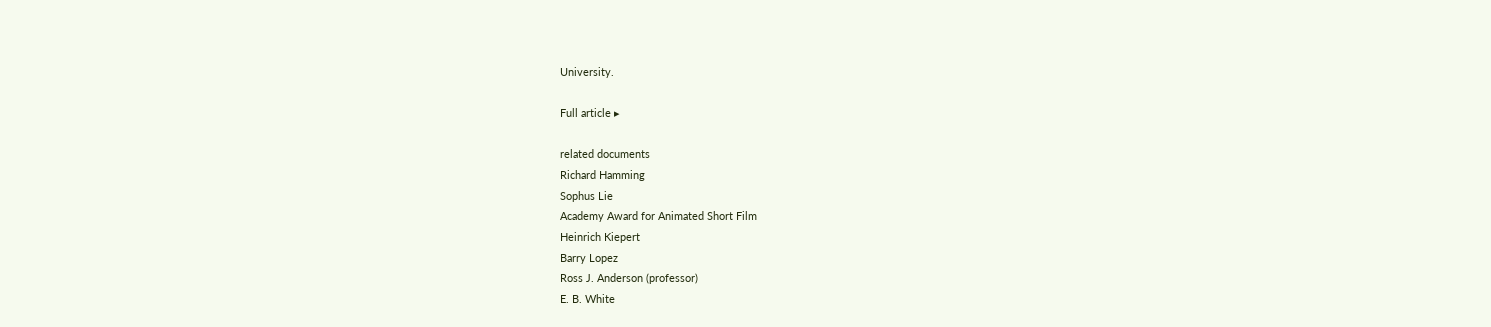University.

Full article ▸

related documents
Richard Hamming
Sophus Lie
Academy Award for Animated Short Film
Heinrich Kiepert
Barry Lopez
Ross J. Anderson (professor)
E. B. White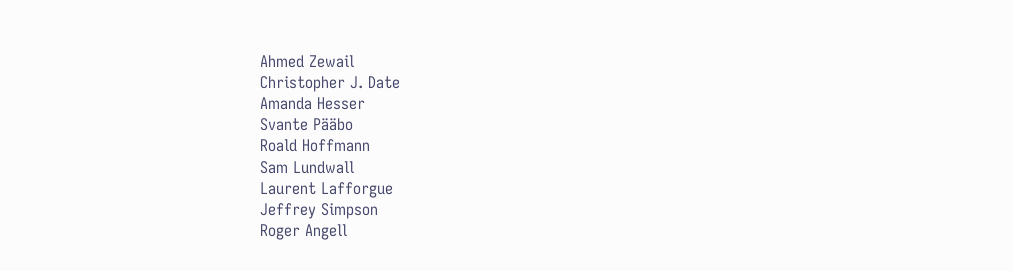Ahmed Zewail
Christopher J. Date
Amanda Hesser
Svante Pääbo
Roald Hoffmann
Sam Lundwall
Laurent Lafforgue
Jeffrey Simpson
Roger Angell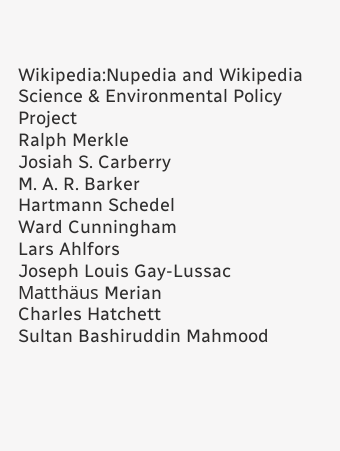Wikipedia:Nupedia and Wikipedia
Science & Environmental Policy Project
Ralph Merkle
Josiah S. Carberry
M. A. R. Barker
Hartmann Schedel
Ward Cunningham
Lars Ahlfors
Joseph Louis Gay-Lussac
Matthäus Merian
Charles Hatchett
Sultan Bashiruddin Mahmood